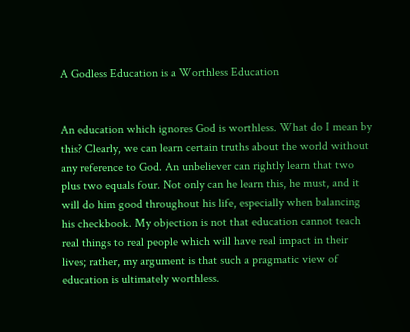A Godless Education is a Worthless Education


An education which ignores God is worthless. What do I mean by this? Clearly, we can learn certain truths about the world without any reference to God. An unbeliever can rightly learn that two plus two equals four. Not only can he learn this, he must, and it will do him good throughout his life, especially when balancing his checkbook. My objection is not that education cannot teach real things to real people which will have real impact in their lives; rather, my argument is that such a pragmatic view of education is ultimately worthless.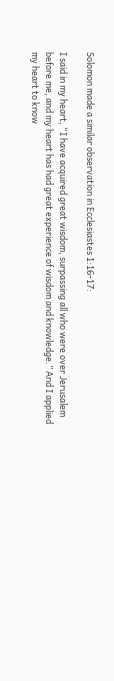Solomon made a similar observation in Ecclesiastes 1:16-17:

I said in my heart, “I have acquired great wisdom, surpassing all who were over Jerusalem before me, and my heart has had great experience of wisdom and knowledge.” And I applied my heart to know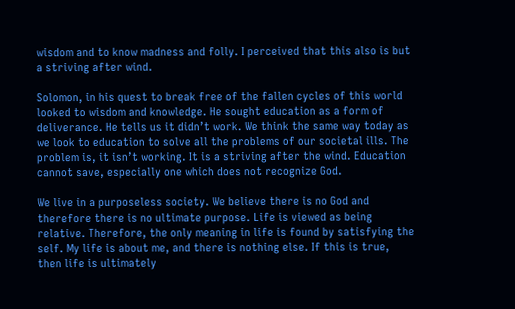wisdom and to know madness and folly. I perceived that this also is but a striving after wind.

Solomon, in his quest to break free of the fallen cycles of this world looked to wisdom and knowledge. He sought education as a form of deliverance. He tells us it didn’t work. We think the same way today as we look to education to solve all the problems of our societal ills. The problem is, it isn’t working. It is a striving after the wind. Education cannot save, especially one which does not recognize God.

We live in a purposeless society. We believe there is no God and therefore there is no ultimate purpose. Life is viewed as being relative. Therefore, the only meaning in life is found by satisfying the self. My life is about me, and there is nothing else. If this is true, then life is ultimately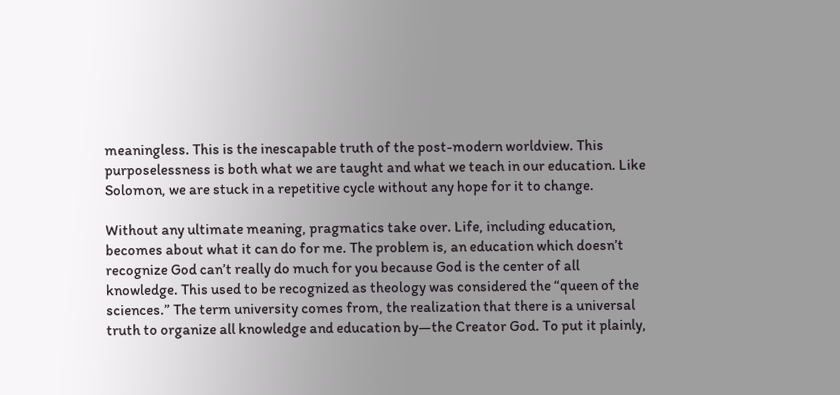meaningless. This is the inescapable truth of the post-modern worldview. This purposelessness is both what we are taught and what we teach in our education. Like Solomon, we are stuck in a repetitive cycle without any hope for it to change.

Without any ultimate meaning, pragmatics take over. Life, including education, becomes about what it can do for me. The problem is, an education which doesn’t recognize God can’t really do much for you because God is the center of all knowledge. This used to be recognized as theology was considered the “queen of the sciences.” The term university comes from, the realization that there is a universal truth to organize all knowledge and education by—the Creator God. To put it plainly,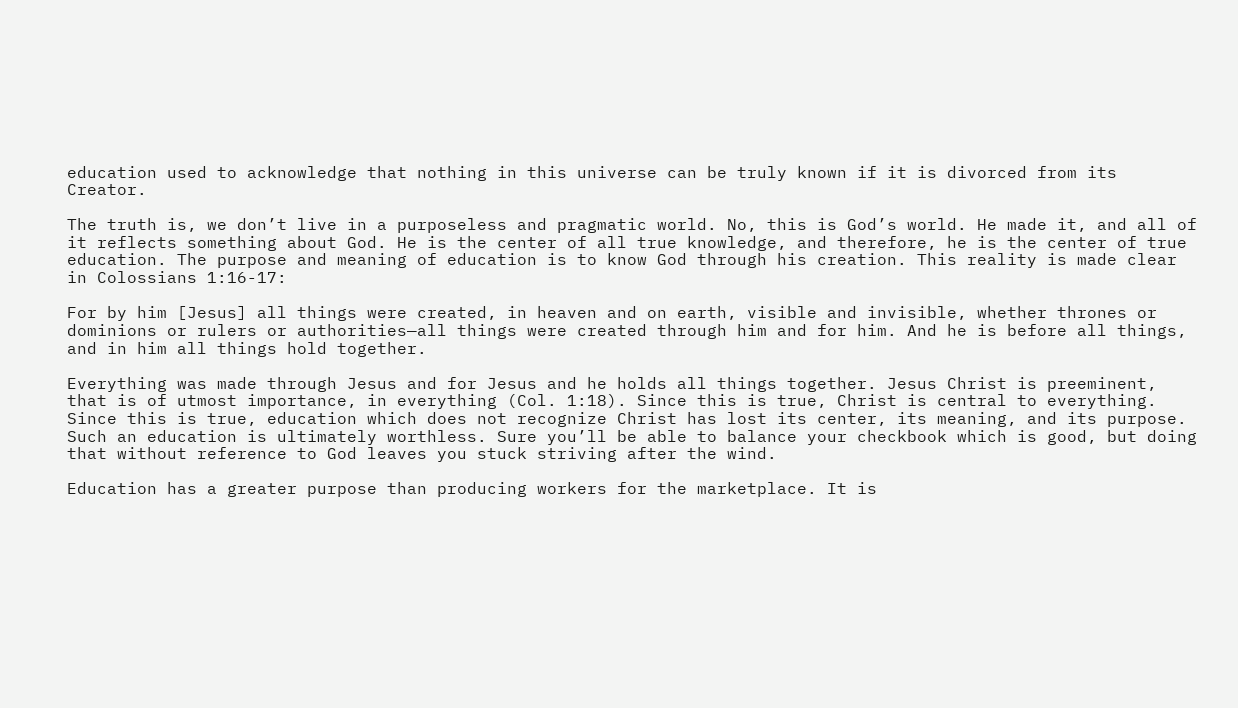education used to acknowledge that nothing in this universe can be truly known if it is divorced from its Creator.

The truth is, we don’t live in a purposeless and pragmatic world. No, this is God’s world. He made it, and all of it reflects something about God. He is the center of all true knowledge, and therefore, he is the center of true education. The purpose and meaning of education is to know God through his creation. This reality is made clear in Colossians 1:16-17:

For by him [Jesus] all things were created, in heaven and on earth, visible and invisible, whether thrones or dominions or rulers or authorities—all things were created through him and for him. And he is before all things, and in him all things hold together.

Everything was made through Jesus and for Jesus and he holds all things together. Jesus Christ is preeminent, that is of utmost importance, in everything (Col. 1:18). Since this is true, Christ is central to everything. Since this is true, education which does not recognize Christ has lost its center, its meaning, and its purpose. Such an education is ultimately worthless. Sure you’ll be able to balance your checkbook which is good, but doing that without reference to God leaves you stuck striving after the wind.

Education has a greater purpose than producing workers for the marketplace. It is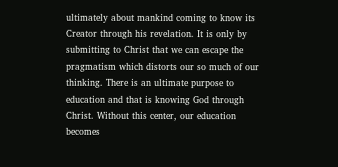ultimately about mankind coming to know its Creator through his revelation. It is only by submitting to Christ that we can escape the pragmatism which distorts our so much of our thinking. There is an ultimate purpose to education and that is knowing God through Christ. Without this center, our education becomes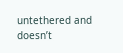untethered and doesn’t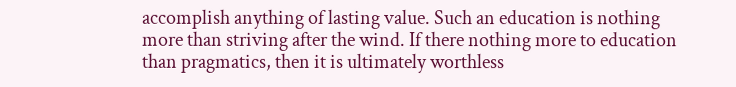accomplish anything of lasting value. Such an education is nothing more than striving after the wind. If there nothing more to education than pragmatics, then it is ultimately worthless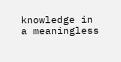knowledge in a meaningless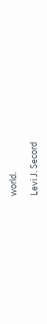world.

Levi J. Secord